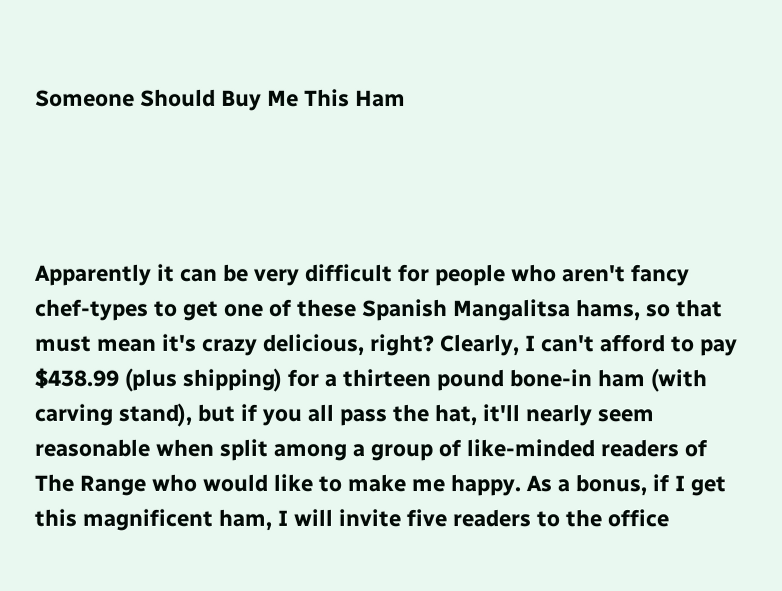Someone Should Buy Me This Ham




Apparently it can be very difficult for people who aren't fancy chef-types to get one of these Spanish Mangalitsa hams, so that must mean it's crazy delicious, right? Clearly, I can't afford to pay $438.99 (plus shipping) for a thirteen pound bone-in ham (with carving stand), but if you all pass the hat, it'll nearly seem reasonable when split among a group of like-minded readers of The Range who would like to make me happy. As a bonus, if I get this magnificent ham, I will invite five readers to the office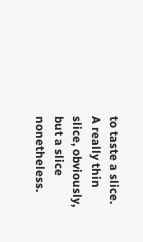to taste a slice. A really thin slice, obviously, but a slice nonetheless.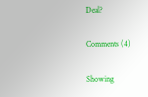Deal?

Comments (4)

Showing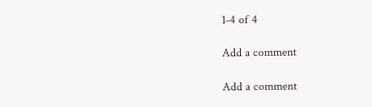1-4 of 4

Add a comment

Add a comment